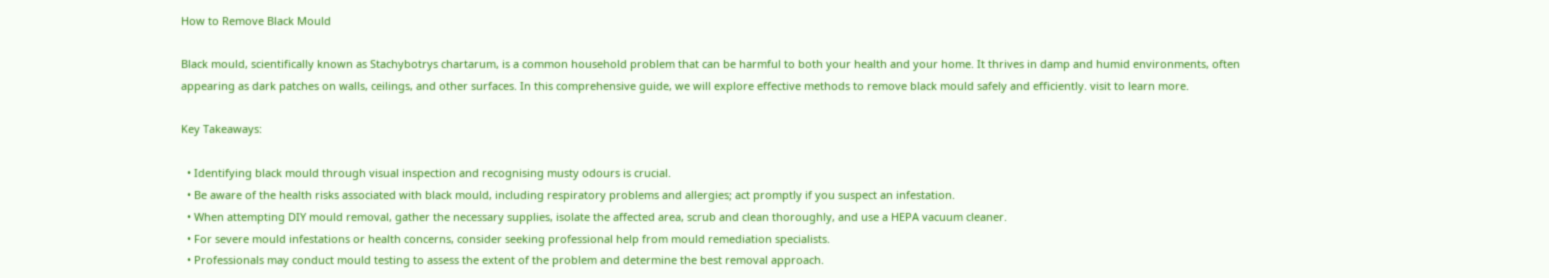How to Remove Black Mould

Black mould, scientifically known as Stachybotrys chartarum, is a common household problem that can be harmful to both your health and your home. It thrives in damp and humid environments, often appearing as dark patches on walls, ceilings, and other surfaces. In this comprehensive guide, we will explore effective methods to remove black mould safely and efficiently. visit to learn more.

Key Takeaways:

  • Identifying black mould through visual inspection and recognising musty odours is crucial.
  • Be aware of the health risks associated with black mould, including respiratory problems and allergies; act promptly if you suspect an infestation.
  • When attempting DIY mould removal, gather the necessary supplies, isolate the affected area, scrub and clean thoroughly, and use a HEPA vacuum cleaner.
  • For severe mould infestations or health concerns, consider seeking professional help from mould remediation specialists.
  • Professionals may conduct mould testing to assess the extent of the problem and determine the best removal approach.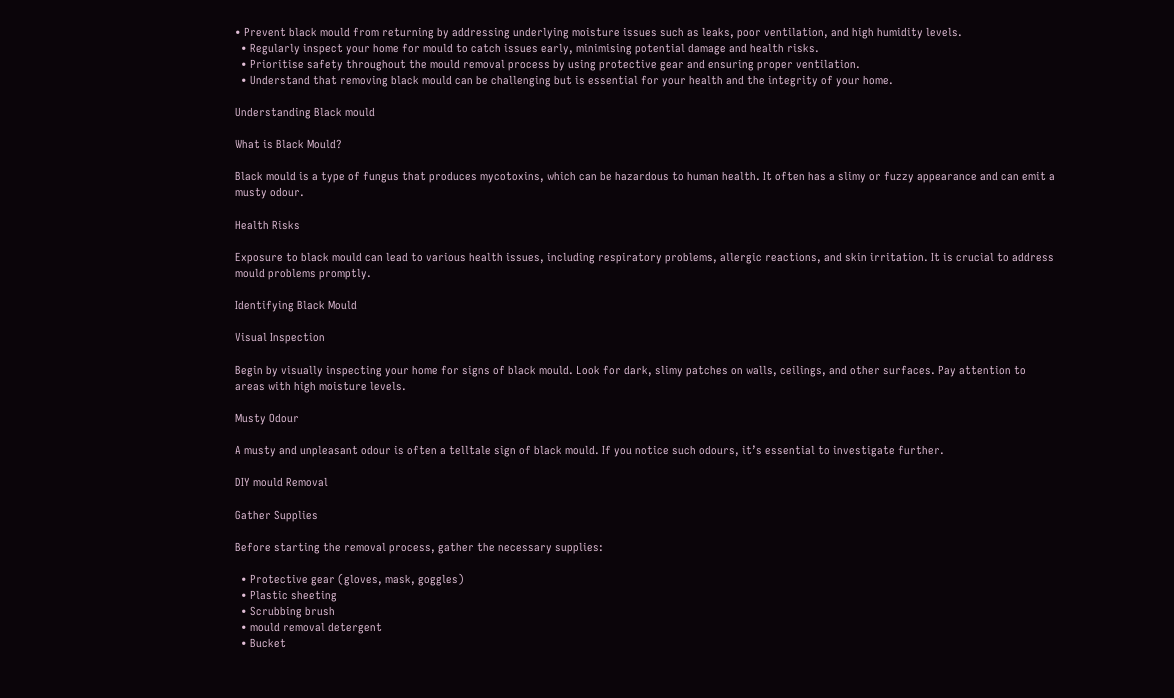• Prevent black mould from returning by addressing underlying moisture issues such as leaks, poor ventilation, and high humidity levels.
  • Regularly inspect your home for mould to catch issues early, minimising potential damage and health risks.
  • Prioritise safety throughout the mould removal process by using protective gear and ensuring proper ventilation.
  • Understand that removing black mould can be challenging but is essential for your health and the integrity of your home.

Understanding Black mould

What is Black Mould?

Black mould is a type of fungus that produces mycotoxins, which can be hazardous to human health. It often has a slimy or fuzzy appearance and can emit a musty odour.

Health Risks

Exposure to black mould can lead to various health issues, including respiratory problems, allergic reactions, and skin irritation. It is crucial to address mould problems promptly.

Identifying Black Mould

Visual Inspection

Begin by visually inspecting your home for signs of black mould. Look for dark, slimy patches on walls, ceilings, and other surfaces. Pay attention to areas with high moisture levels.

Musty Odour

A musty and unpleasant odour is often a telltale sign of black mould. If you notice such odours, it’s essential to investigate further.

DIY mould Removal

Gather Supplies

Before starting the removal process, gather the necessary supplies:

  • Protective gear (gloves, mask, goggles)
  • Plastic sheeting
  • Scrubbing brush
  • mould removal detergent
  • Bucket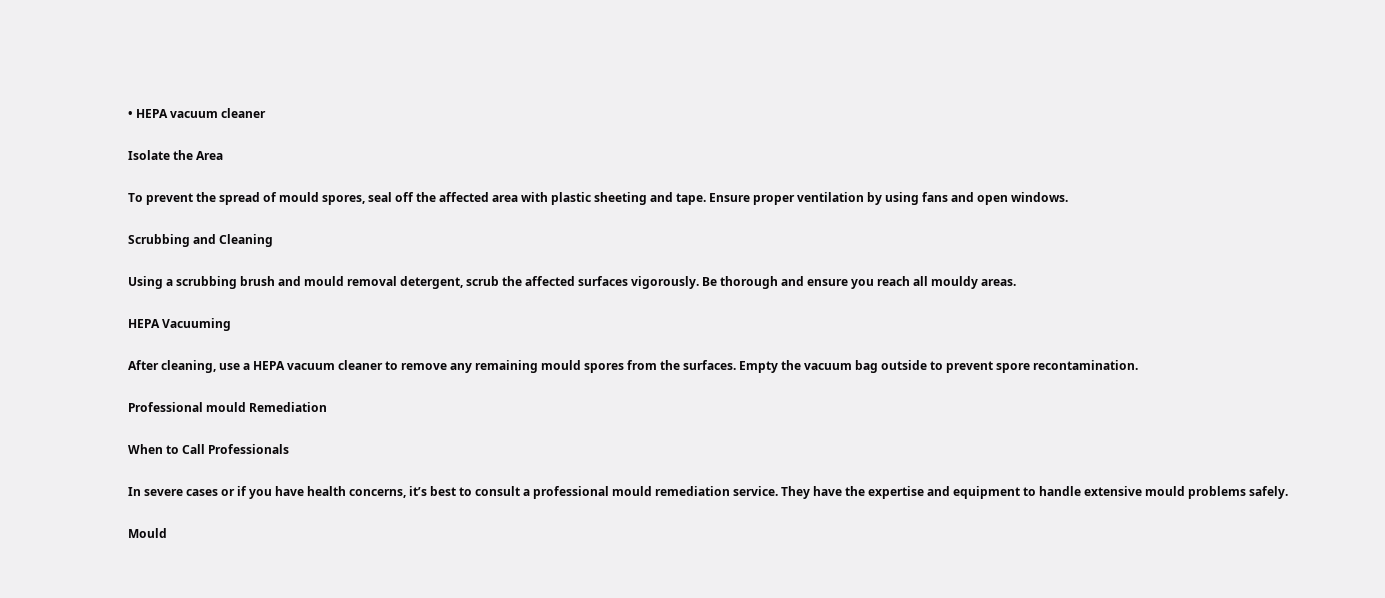• HEPA vacuum cleaner

Isolate the Area

To prevent the spread of mould spores, seal off the affected area with plastic sheeting and tape. Ensure proper ventilation by using fans and open windows.

Scrubbing and Cleaning

Using a scrubbing brush and mould removal detergent, scrub the affected surfaces vigorously. Be thorough and ensure you reach all mouldy areas.

HEPA Vacuuming

After cleaning, use a HEPA vacuum cleaner to remove any remaining mould spores from the surfaces. Empty the vacuum bag outside to prevent spore recontamination.

Professional mould Remediation

When to Call Professionals

In severe cases or if you have health concerns, it’s best to consult a professional mould remediation service. They have the expertise and equipment to handle extensive mould problems safely.

Mould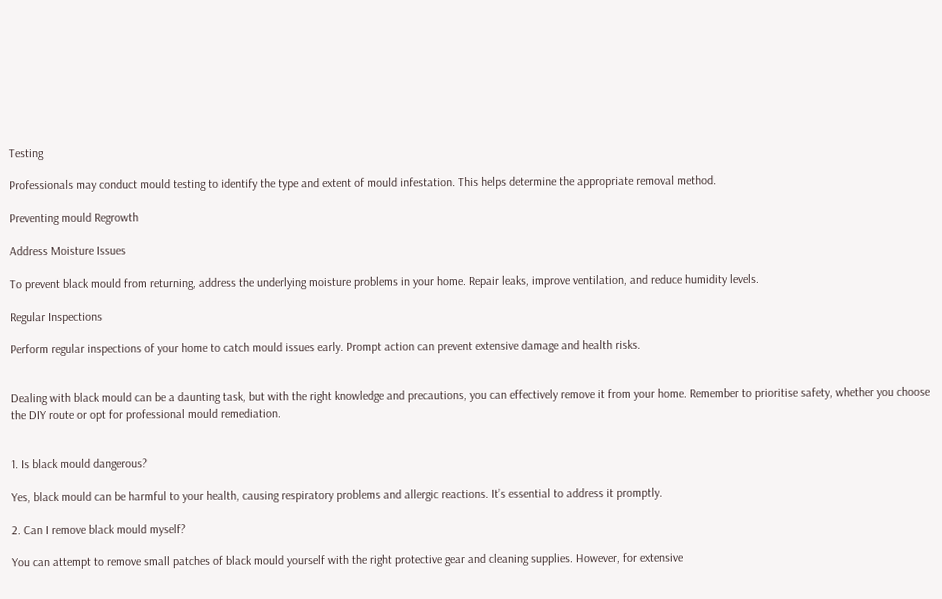Testing

Professionals may conduct mould testing to identify the type and extent of mould infestation. This helps determine the appropriate removal method.

Preventing mould Regrowth

Address Moisture Issues

To prevent black mould from returning, address the underlying moisture problems in your home. Repair leaks, improve ventilation, and reduce humidity levels.

Regular Inspections

Perform regular inspections of your home to catch mould issues early. Prompt action can prevent extensive damage and health risks.


Dealing with black mould can be a daunting task, but with the right knowledge and precautions, you can effectively remove it from your home. Remember to prioritise safety, whether you choose the DIY route or opt for professional mould remediation.


1. Is black mould dangerous?

Yes, black mould can be harmful to your health, causing respiratory problems and allergic reactions. It’s essential to address it promptly.

2. Can I remove black mould myself?

You can attempt to remove small patches of black mould yourself with the right protective gear and cleaning supplies. However, for extensive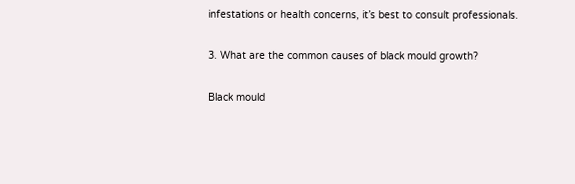infestations or health concerns, it’s best to consult professionals.

3. What are the common causes of black mould growth?

Black mould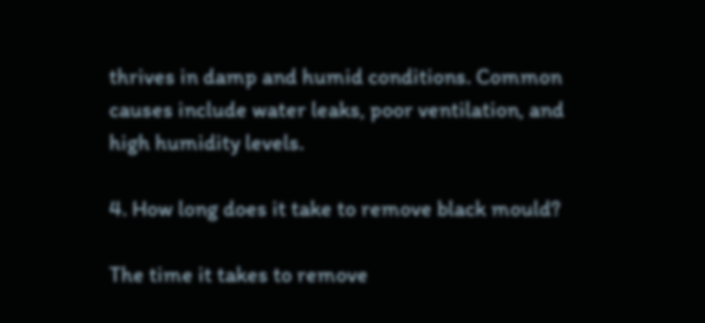thrives in damp and humid conditions. Common causes include water leaks, poor ventilation, and high humidity levels.

4. How long does it take to remove black mould?

The time it takes to remove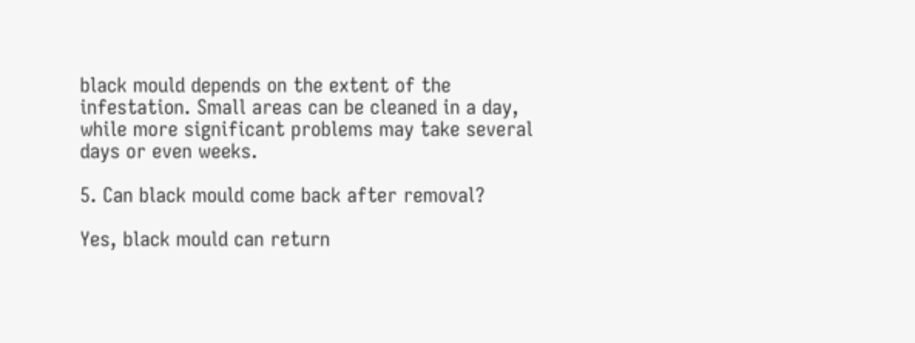black mould depends on the extent of the infestation. Small areas can be cleaned in a day, while more significant problems may take several days or even weeks.

5. Can black mould come back after removal?

Yes, black mould can return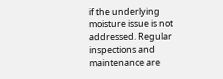if the underlying moisture issue is not addressed. Regular inspections and maintenance are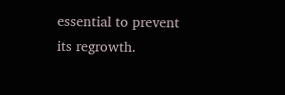essential to prevent its regrowth.